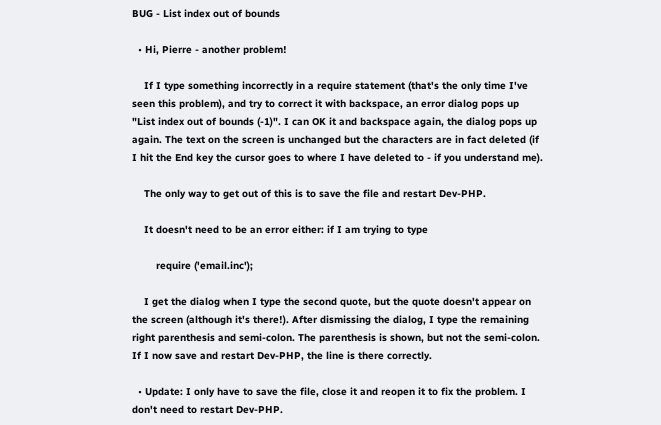BUG - List index out of bounds

  • Hi, Pierre - another problem!

    If I type something incorrectly in a require statement (that's the only time I've seen this problem), and try to correct it with backspace, an error dialog pops up "List index out of bounds (-1)". I can OK it and backspace again, the dialog pops up again. The text on the screen is unchanged but the characters are in fact deleted (if I hit the End key the cursor goes to where I have deleted to - if you understand me).

    The only way to get out of this is to save the file and restart Dev-PHP.

    It doesn't need to be an error either: if I am trying to type

        require ('email.inc');

    I get the dialog when I type the second quote, but the quote doesn't appear on the screen (although it's there!). After dismissing the dialog, I type the remaining right parenthesis and semi-colon. The parenthesis is shown, but not the semi-colon. If I now save and restart Dev-PHP, the line is there correctly.

  • Update: I only have to save the file, close it and reopen it to fix the problem. I don't need to restart Dev-PHP.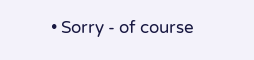• Sorry - of course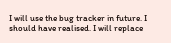I will use the bug tracker in future. I should have realised. I will replace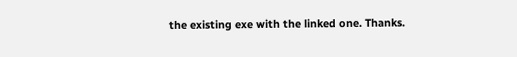the existing exe with the linked one. Thanks.